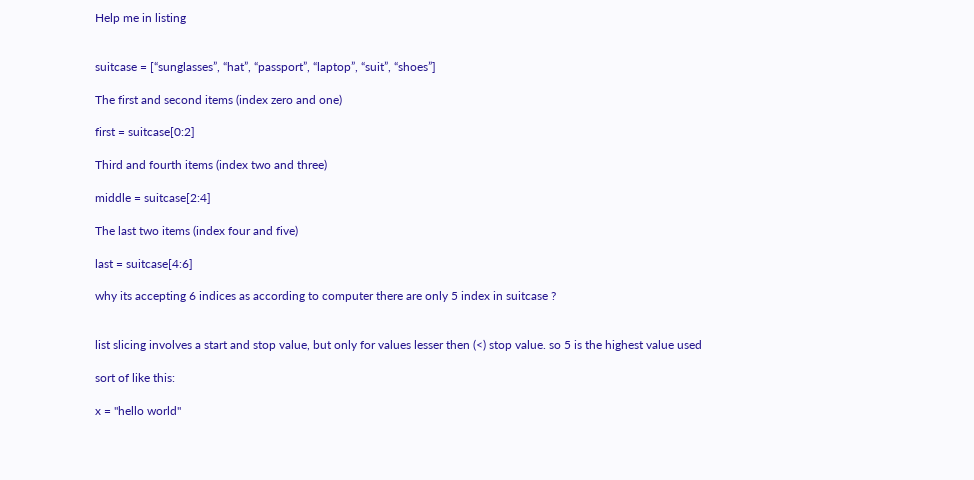Help me in listing


suitcase = [“sunglasses”, “hat”, “passport”, “laptop”, “suit”, “shoes”]

The first and second items (index zero and one)

first = suitcase[0:2]

Third and fourth items (index two and three)

middle = suitcase[2:4]

The last two items (index four and five)

last = suitcase[4:6]

why its accepting 6 indices as according to computer there are only 5 index in suitcase ?


list slicing involves a start and stop value, but only for values lesser then (<) stop value. so 5 is the highest value used

sort of like this:

x = "hello world"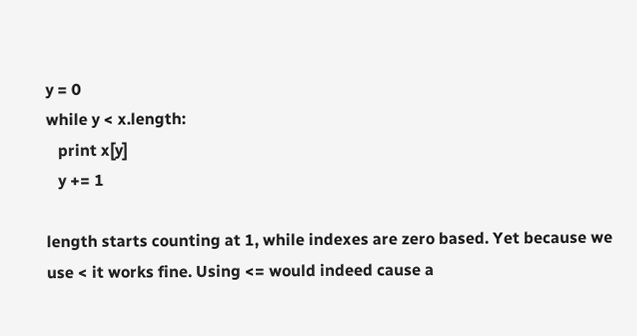y = 0
while y < x.length:
   print x[y]
   y += 1

length starts counting at 1, while indexes are zero based. Yet because we use < it works fine. Using <= would indeed cause a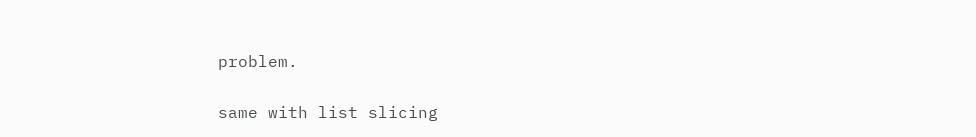problem.

same with list slicing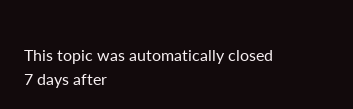This topic was automatically closed 7 days after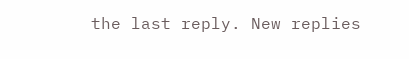the last reply. New replies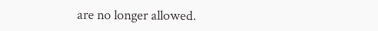are no longer allowed.